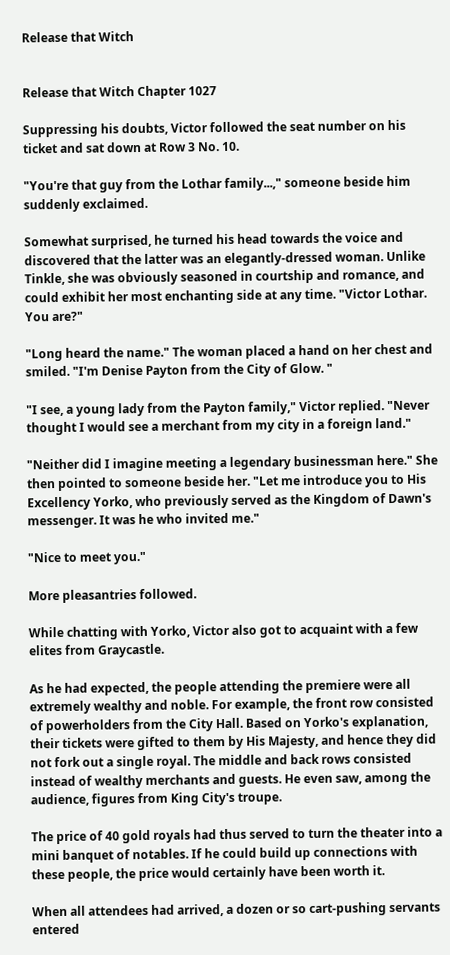Release that Witch


Release that Witch Chapter 1027

Suppressing his doubts, Victor followed the seat number on his ticket and sat down at Row 3 No. 10.

"You're that guy from the Lothar family...," someone beside him suddenly exclaimed.

Somewhat surprised, he turned his head towards the voice and discovered that the latter was an elegantly-dressed woman. Unlike Tinkle, she was obviously seasoned in courtship and romance, and could exhibit her most enchanting side at any time. "Victor Lothar. You are?"

"Long heard the name." The woman placed a hand on her chest and smiled. "I'm Denise Payton from the City of Glow. "

"I see, a young lady from the Payton family," Victor replied. "Never thought I would see a merchant from my city in a foreign land."

"Neither did I imagine meeting a legendary businessman here." She then pointed to someone beside her. "Let me introduce you to His Excellency Yorko, who previously served as the Kingdom of Dawn's messenger. It was he who invited me."

"Nice to meet you."

More pleasantries followed.

While chatting with Yorko, Victor also got to acquaint with a few elites from Graycastle.

As he had expected, the people attending the premiere were all extremely wealthy and noble. For example, the front row consisted of powerholders from the City Hall. Based on Yorko's explanation, their tickets were gifted to them by His Majesty, and hence they did not fork out a single royal. The middle and back rows consisted instead of wealthy merchants and guests. He even saw, among the audience, figures from King City's troupe.

The price of 40 gold royals had thus served to turn the theater into a mini banquet of notables. If he could build up connections with these people, the price would certainly have been worth it.

When all attendees had arrived, a dozen or so cart-pushing servants entered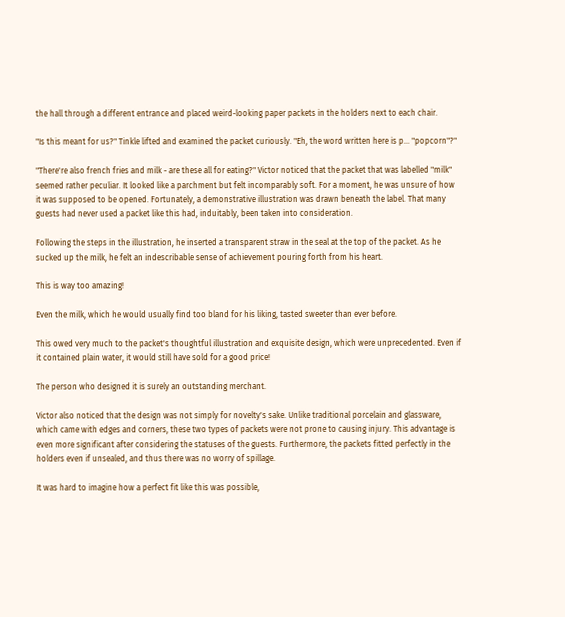the hall through a different entrance and placed weird-looking paper packets in the holders next to each chair.

"Is this meant for us?" Tinkle lifted and examined the packet curiously. "Eh, the word written here is p... "popcorn"?"

"There're also french fries and milk - are these all for eating?" Victor noticed that the packet that was labelled "milk" seemed rather peculiar. It looked like a parchment but felt incomparably soft. For a moment, he was unsure of how it was supposed to be opened. Fortunately, a demonstrative illustration was drawn beneath the label. That many guests had never used a packet like this had, induitably, been taken into consideration.

Following the steps in the illustration, he inserted a transparent straw in the seal at the top of the packet. As he sucked up the milk, he felt an indescribable sense of achievement pouring forth from his heart.

This is way too amazing!

Even the milk, which he would usually find too bland for his liking, tasted sweeter than ever before.

This owed very much to the packet's thoughtful illustration and exquisite design, which were unprecedented. Even if it contained plain water, it would still have sold for a good price!

The person who designed it is surely an outstanding merchant.

Victor also noticed that the design was not simply for novelty's sake. Unlike traditional porcelain and glassware, which came with edges and corners, these two types of packets were not prone to causing injury. This advantage is even more significant after considering the statuses of the guests. Furthermore, the packets fitted perfectly in the holders even if unsealed, and thus there was no worry of spillage.

It was hard to imagine how a perfect fit like this was possible,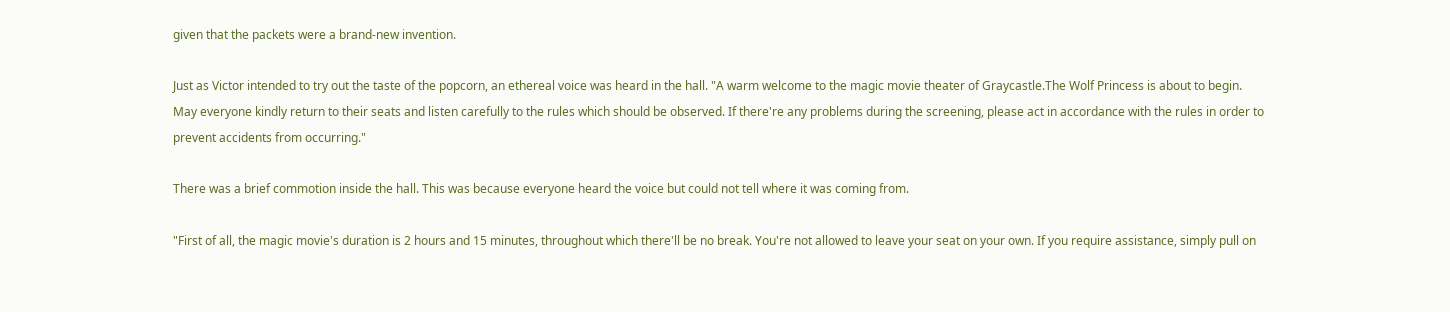given that the packets were a brand-new invention.

Just as Victor intended to try out the taste of the popcorn, an ethereal voice was heard in the hall. "A warm welcome to the magic movie theater of Graycastle.The Wolf Princess is about to begin. May everyone kindly return to their seats and listen carefully to the rules which should be observed. If there're any problems during the screening, please act in accordance with the rules in order to prevent accidents from occurring."

There was a brief commotion inside the hall. This was because everyone heard the voice but could not tell where it was coming from.

"First of all, the magic movie's duration is 2 hours and 15 minutes, throughout which there'll be no break. You're not allowed to leave your seat on your own. If you require assistance, simply pull on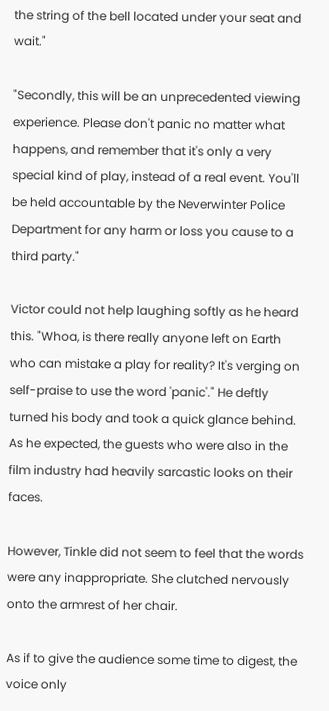the string of the bell located under your seat and wait."

"Secondly, this will be an unprecedented viewing experience. Please don't panic no matter what happens, and remember that it's only a very special kind of play, instead of a real event. You'll be held accountable by the Neverwinter Police Department for any harm or loss you cause to a third party."

Victor could not help laughing softly as he heard this. "Whoa, is there really anyone left on Earth who can mistake a play for reality? It's verging on self-praise to use the word 'panic'." He deftly turned his body and took a quick glance behind. As he expected, the guests who were also in the film industry had heavily sarcastic looks on their faces.

However, Tinkle did not seem to feel that the words were any inappropriate. She clutched nervously onto the armrest of her chair.

As if to give the audience some time to digest, the voice only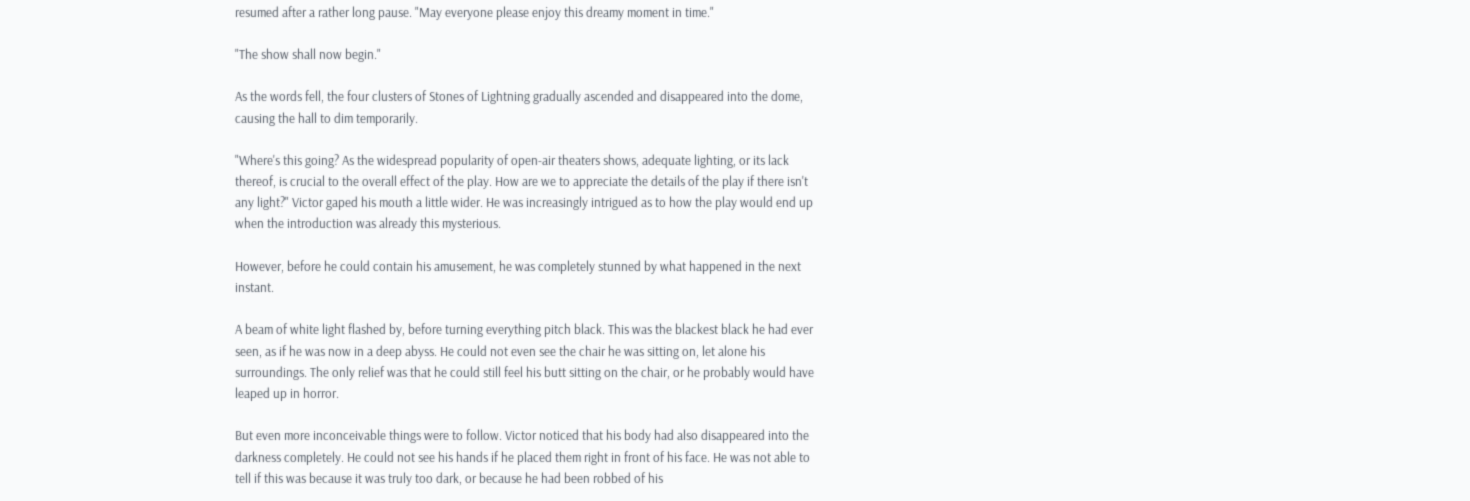resumed after a rather long pause. "May everyone please enjoy this dreamy moment in time."

"The show shall now begin."

As the words fell, the four clusters of Stones of Lightning gradually ascended and disappeared into the dome, causing the hall to dim temporarily.

"Where's this going? As the widespread popularity of open-air theaters shows, adequate lighting, or its lack thereof, is crucial to the overall effect of the play. How are we to appreciate the details of the play if there isn't any light?" Victor gaped his mouth a little wider. He was increasingly intrigued as to how the play would end up when the introduction was already this mysterious.

However, before he could contain his amusement, he was completely stunned by what happened in the next instant.

A beam of white light flashed by, before turning everything pitch black. This was the blackest black he had ever seen, as if he was now in a deep abyss. He could not even see the chair he was sitting on, let alone his surroundings. The only relief was that he could still feel his butt sitting on the chair, or he probably would have leaped up in horror.

But even more inconceivable things were to follow. Victor noticed that his body had also disappeared into the darkness completely. He could not see his hands if he placed them right in front of his face. He was not able to tell if this was because it was truly too dark, or because he had been robbed of his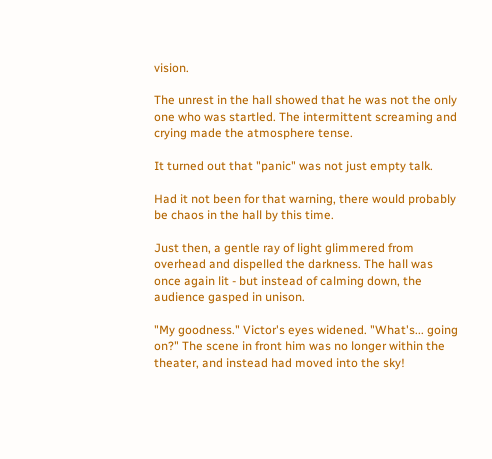vision.

The unrest in the hall showed that he was not the only one who was startled. The intermittent screaming and crying made the atmosphere tense.

It turned out that "panic" was not just empty talk.

Had it not been for that warning, there would probably be chaos in the hall by this time.

Just then, a gentle ray of light glimmered from overhead and dispelled the darkness. The hall was once again lit - but instead of calming down, the audience gasped in unison.

"My goodness." Victor's eyes widened. "What's... going on?" The scene in front him was no longer within the theater, and instead had moved into the sky!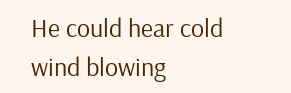He could hear cold wind blowing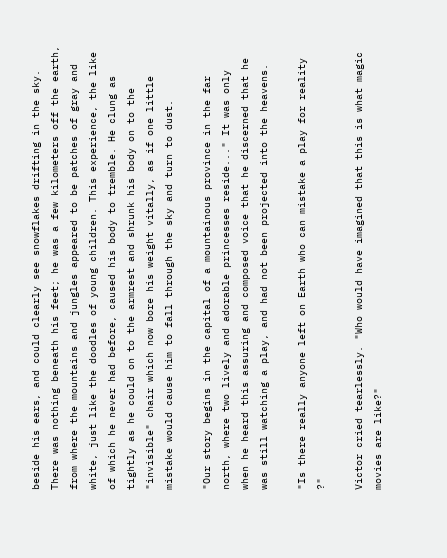beside his ears, and could clearly see snowflakes drifting in the sky. There was nothing beneath his feet; he was a few kilometers off the earth, from where the mountains and jungles appeared to be patches of gray and white, just like the doodles of young children. This experience, the like of which he never had before, caused his body to tremble. He clung as tightly as he could on to the armrest and shrunk his body on to the "invisible" chair which now bore his weight vitally, as if one little mistake would cause him to fall through the sky and turn to dust.

"Our story begins in the capital of a mountainous province in the far north, where two lively and adorable princesses reside..." It was only when he heard this assuring and composed voice that he discerned that he was still watching a play, and had not been projected into the heavens.

"Is there really anyone left on Earth who can mistake a play for reality ?"

Victor cried tearlessly. "Who would have imagined that this is what magic movies are like?"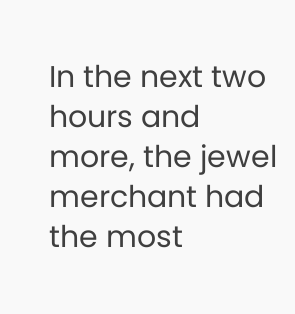In the next two hours and more, the jewel merchant had the most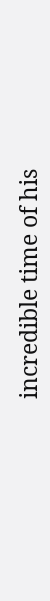incredible time of his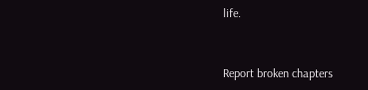life.


Report broken chapters